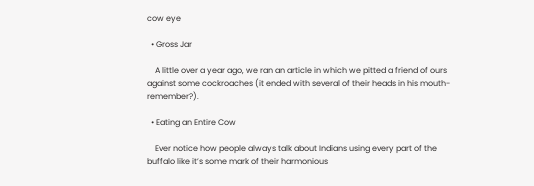cow eye

  • Gross Jar

    A little over a year ago, we ran an article in which we pitted a friend of ours against some cockroaches (it ended with several of their heads in his mouth-remember?).

  • Eating an Entire Cow

    Ever notice how people always talk about Indians using every part of the buffalo like it’s some mark of their harmonious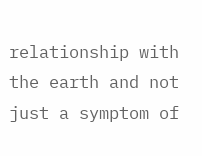relationship with the earth and not just a symptom of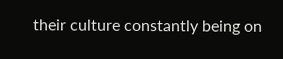their culture constantly being on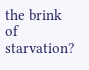the brink of starvation?